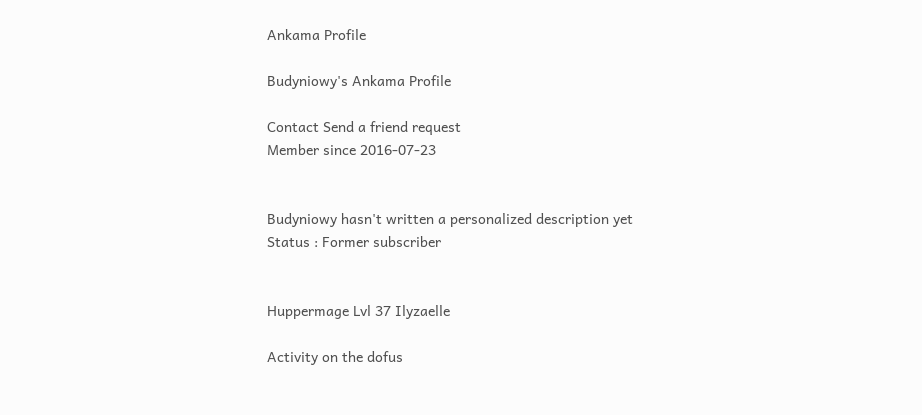Ankama Profile

Budyniowy's Ankama Profile

Contact Send a friend request
Member since 2016-07-23


Budyniowy hasn't written a personalized description yet
Status : Former subscriber


Huppermage Lvl 37 Ilyzaelle

Activity on the dofus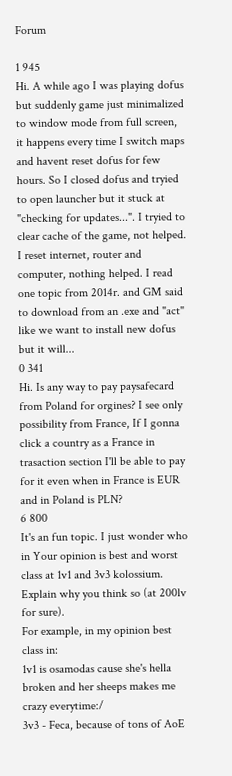Forum

1 945
Hi. A while ago I was playing dofus but suddenly game just minimalized to window mode from full screen, it happens every time I switch maps and havent reset dofus for few hours. So I closed dofus and tryied to open launcher but it stuck at "checking for updates...". I tryied to clear cache of the game, not helped. I reset internet, router and computer, nothing helped. I read one topic from 2014r. and GM said to download from an .exe and "act" like we want to install new dofus but it will...
0 341
Hi. Is any way to pay paysafecard from Poland for orgines? I see only possibility from France, If I gonna click a country as a France in trasaction section I'll be able to pay for it even when in France is EUR and in Poland is PLN?
6 800
It's an fun topic. I just wonder who in Your opinion is best and worst class at 1v1 and 3v3 kolossium. Explain why you think so (at 200lv for sure).
For example, in my opinion best class in:
1v1 is osamodas cause she's hella broken and her sheeps makes me crazy everytime:/
3v3 - Feca, because of tons of AoE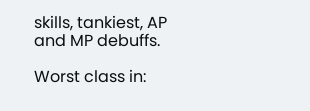skills, tankiest, AP and MP debuffs.

Worst class in: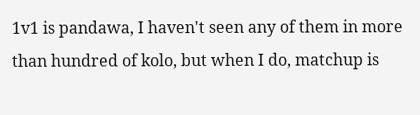1v1 is pandawa, I haven't seen any of them in more than hundred of kolo, but when I do, matchup is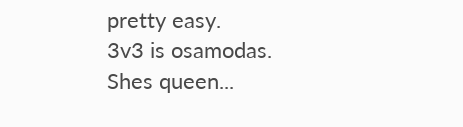pretty easy.
3v3 is osamodas. Shes queen...